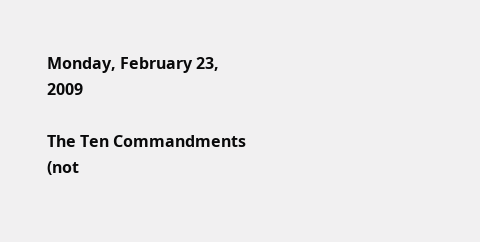Monday, February 23, 2009

The Ten Commandments (not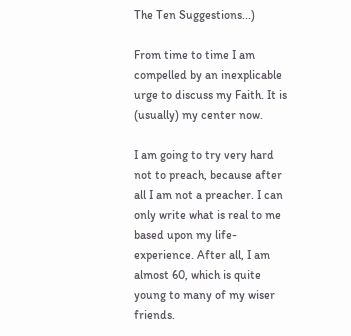The Ten Suggestions...)

From time to time I am compelled by an inexplicable urge to discuss my Faith. It is (usually) my center now.

I am going to try very hard not to preach, because after all I am not a preacher. I can only write what is real to me based upon my life-experience. After all, I am almost 60, which is quite young to many of my wiser friends.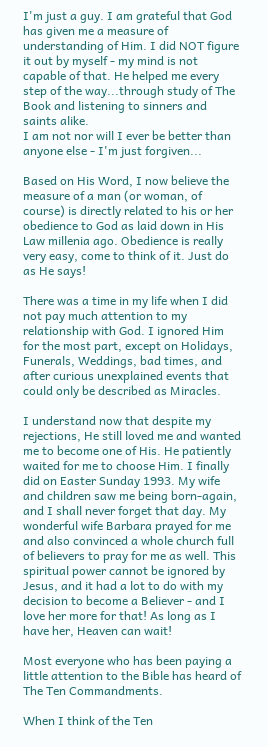I'm just a guy. I am grateful that God has given me a measure of understanding of Him. I did NOT figure it out by myself - my mind is not capable of that. He helped me every step of the way...through study of The Book and listening to sinners and saints alike.
I am not nor will I ever be better than anyone else - I'm just forgiven...

Based on His Word, I now believe the measure of a man (or woman, of course) is directly related to his or her obedience to God as laid down in His Law millenia ago. Obedience is really very easy, come to think of it. Just do as He says!

There was a time in my life when I did not pay much attention to my relationship with God. I ignored Him for the most part, except on Holidays, Funerals, Weddings, bad times, and after curious unexplained events that could only be described as Miracles.

I understand now that despite my rejections, He still loved me and wanted me to become one of His. He patiently waited for me to choose Him. I finally did on Easter Sunday 1993. My wife and children saw me being born-again, and I shall never forget that day. My wonderful wife Barbara prayed for me and also convinced a whole church full of believers to pray for me as well. This spiritual power cannot be ignored by Jesus, and it had a lot to do with my decision to become a Believer - and I love her more for that! As long as I have her, Heaven can wait!

Most everyone who has been paying a little attention to the Bible has heard of The Ten Commandments.

When I think of the Ten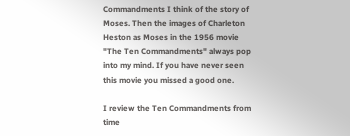Commandments I think of the story of Moses. Then the images of Charleton Heston as Moses in the 1956 movie "The Ten Commandments" always pop into my mind. If you have never seen this movie you missed a good one.

I review the Ten Commandments from time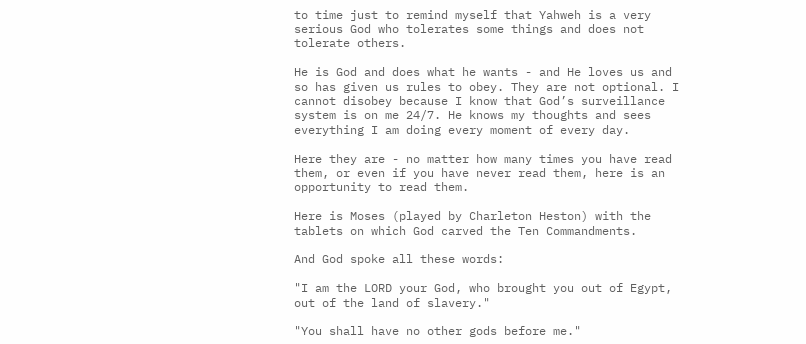to time just to remind myself that Yahweh is a very serious God who tolerates some things and does not tolerate others.

He is God and does what he wants - and He loves us and so has given us rules to obey. They are not optional. I cannot disobey because I know that God’s surveillance system is on me 24/7. He knows my thoughts and sees everything I am doing every moment of every day.

Here they are - no matter how many times you have read them, or even if you have never read them, here is an opportunity to read them.

Here is Moses (played by Charleton Heston) with the tablets on which God carved the Ten Commandments.

And God spoke all these words:

"I am the LORD your God, who brought you out of Egypt, out of the land of slavery."

"You shall have no other gods before me."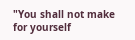"You shall not make for yourself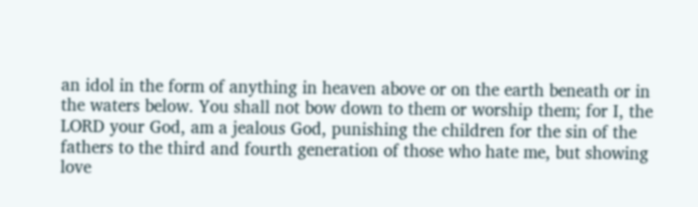an idol in the form of anything in heaven above or on the earth beneath or in the waters below. You shall not bow down to them or worship them; for I, the LORD your God, am a jealous God, punishing the children for the sin of the fathers to the third and fourth generation of those who hate me, but showing love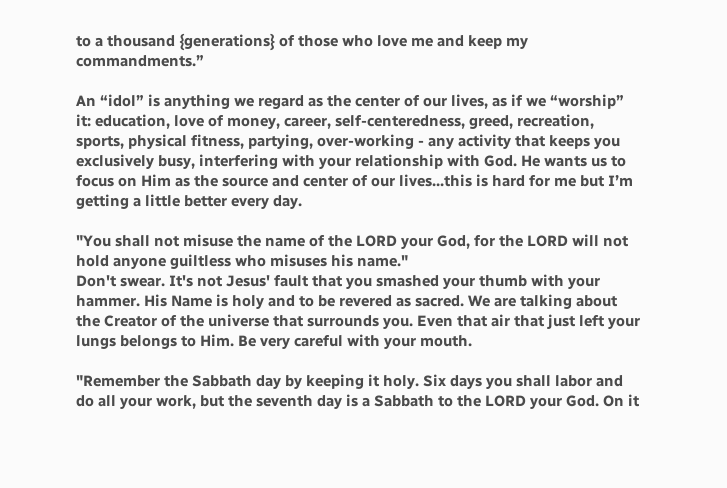to a thousand {generations} of those who love me and keep my commandments.”

An “idol” is anything we regard as the center of our lives, as if we “worship” it: education, love of money, career, self-centeredness, greed, recreation, sports, physical fitness, partying, over-working - any activity that keeps you exclusively busy, interfering with your relationship with God. He wants us to focus on Him as the source and center of our lives...this is hard for me but I’m getting a little better every day.

"You shall not misuse the name of the LORD your God, for the LORD will not hold anyone guiltless who misuses his name."
Don't swear. It's not Jesus' fault that you smashed your thumb with your hammer. His Name is holy and to be revered as sacred. We are talking about the Creator of the universe that surrounds you. Even that air that just left your lungs belongs to Him. Be very careful with your mouth.

"Remember the Sabbath day by keeping it holy. Six days you shall labor and do all your work, but the seventh day is a Sabbath to the LORD your God. On it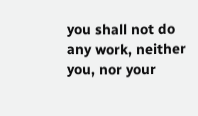you shall not do any work, neither you, nor your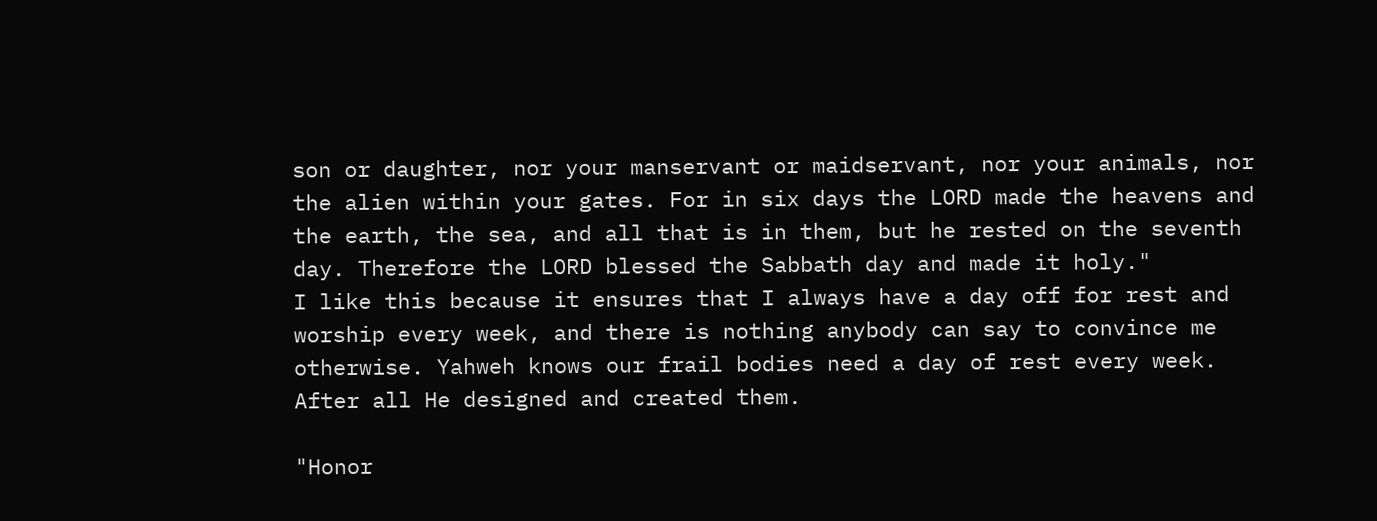son or daughter, nor your manservant or maidservant, nor your animals, nor the alien within your gates. For in six days the LORD made the heavens and the earth, the sea, and all that is in them, but he rested on the seventh day. Therefore the LORD blessed the Sabbath day and made it holy."
I like this because it ensures that I always have a day off for rest and worship every week, and there is nothing anybody can say to convince me otherwise. Yahweh knows our frail bodies need a day of rest every week. After all He designed and created them.

"Honor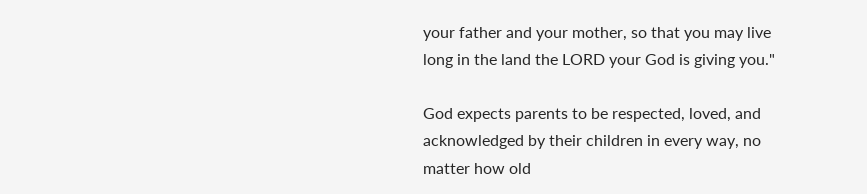your father and your mother, so that you may live long in the land the LORD your God is giving you."

God expects parents to be respected, loved, and acknowledged by their children in every way, no matter how old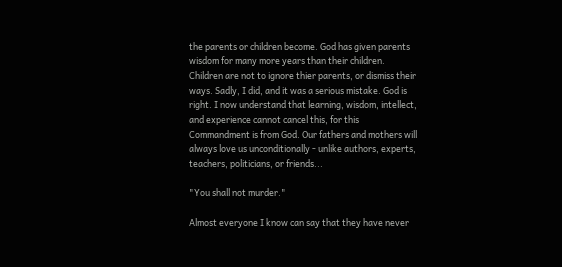the parents or children become. God has given parents wisdom for many more years than their children. Children are not to ignore thier parents, or dismiss their ways. Sadly, I did, and it was a serious mistake. God is right. I now understand that learning, wisdom, intellect, and experience cannot cancel this, for this Commandment is from God. Our fathers and mothers will always love us unconditionally - unlike authors, experts, teachers, politicians, or friends...

"You shall not murder."

Almost everyone I know can say that they have never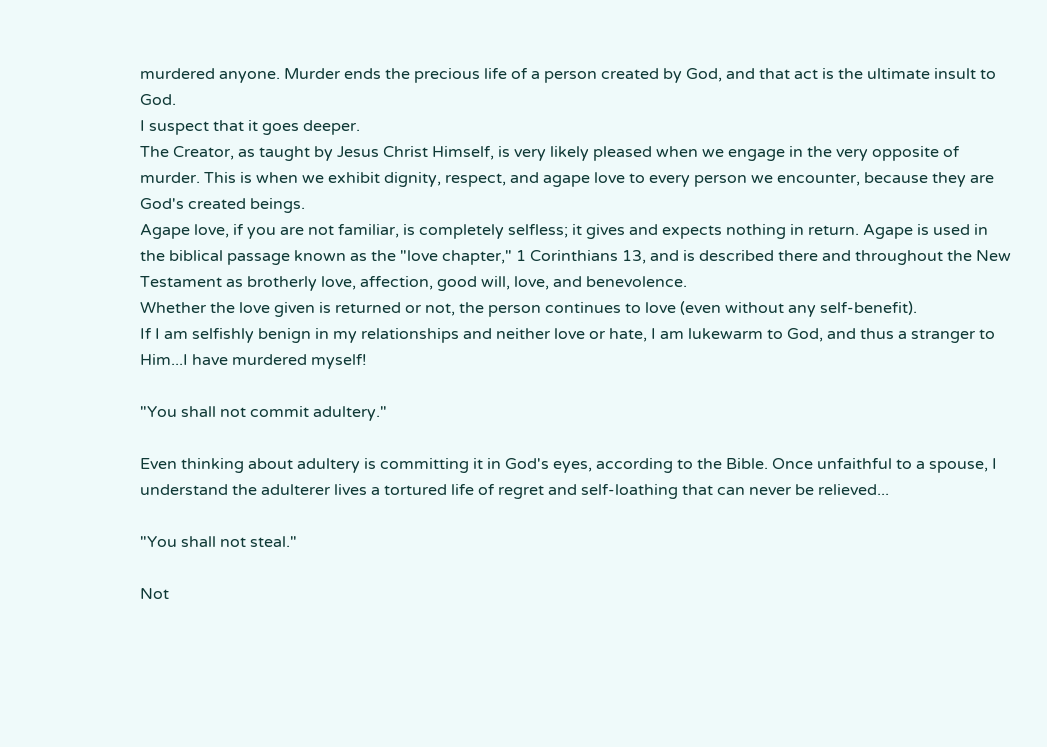murdered anyone. Murder ends the precious life of a person created by God, and that act is the ultimate insult to God.
I suspect that it goes deeper.
The Creator, as taught by Jesus Christ Himself, is very likely pleased when we engage in the very opposite of murder. This is when we exhibit dignity, respect, and agape love to every person we encounter, because they are God's created beings.
Agape love, if you are not familiar, is completely selfless; it gives and expects nothing in return. Agape is used in the biblical passage known as the "love chapter," 1 Corinthians 13, and is described there and throughout the New Testament as brotherly love, affection, good will, love, and benevolence.
Whether the love given is returned or not, the person continues to love (even without any self-benefit).
If I am selfishly benign in my relationships and neither love or hate, I am lukewarm to God, and thus a stranger to Him...I have murdered myself!

"You shall not commit adultery."

Even thinking about adultery is committing it in God's eyes, according to the Bible. Once unfaithful to a spouse, I understand the adulterer lives a tortured life of regret and self-loathing that can never be relieved...

"You shall not steal."

Not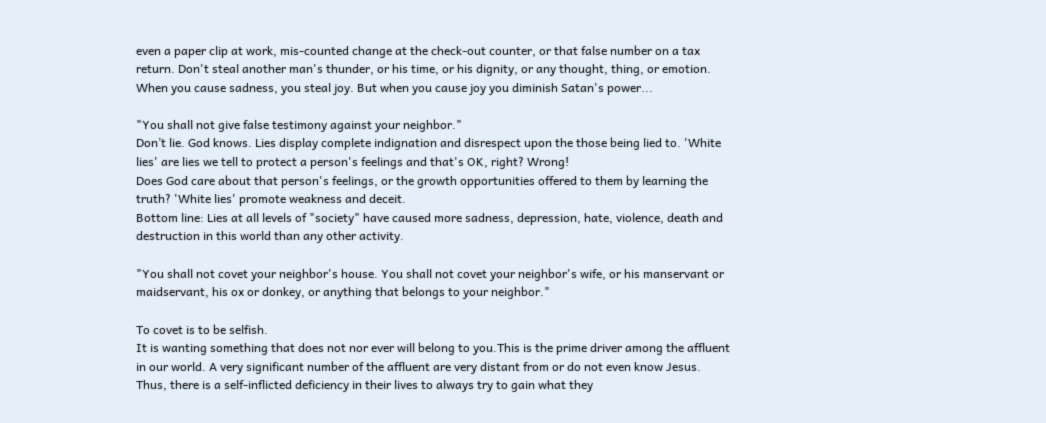even a paper clip at work, mis-counted change at the check-out counter, or that false number on a tax return. Don't steal another man's thunder, or his time, or his dignity, or any thought, thing, or emotion. When you cause sadness, you steal joy. But when you cause joy you diminish Satan's power...

"You shall not give false testimony against your neighbor."
Don’t lie. God knows. Lies display complete indignation and disrespect upon the those being lied to. 'White lies' are lies we tell to protect a person's feelings and that's OK, right? Wrong!
Does God care about that person's feelings, or the growth opportunities offered to them by learning the truth? 'White lies' promote weakness and deceit.
Bottom line: Lies at all levels of "society" have caused more sadness, depression, hate, violence, death and destruction in this world than any other activity.

"You shall not covet your neighbor's house. You shall not covet your neighbor's wife, or his manservant or maidservant, his ox or donkey, or anything that belongs to your neighbor."

To covet is to be selfish.
It is wanting something that does not nor ever will belong to you.This is the prime driver among the affluent in our world. A very significant number of the affluent are very distant from or do not even know Jesus. Thus, there is a self-inflicted deficiency in their lives to always try to gain what they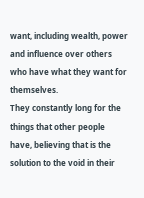want, including wealth, power and influence over others who have what they want for themselves.
They constantly long for the things that other people have, believing that is the solution to the void in their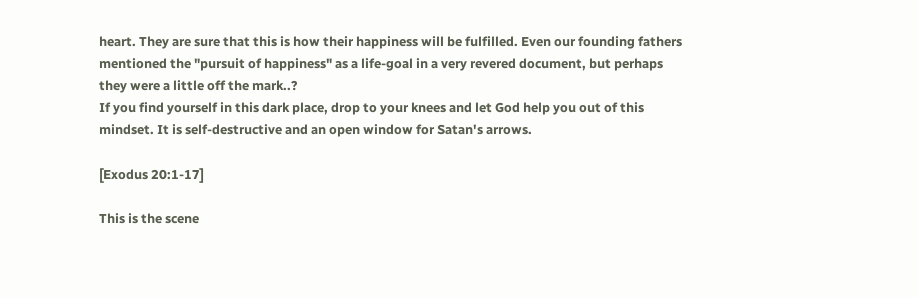heart. They are sure that this is how their happiness will be fulfilled. Even our founding fathers mentioned the "pursuit of happiness" as a life-goal in a very revered document, but perhaps they were a little off the mark..?
If you find yourself in this dark place, drop to your knees and let God help you out of this mindset. It is self-destructive and an open window for Satan's arrows.

[Exodus 20:1-17]

This is the scene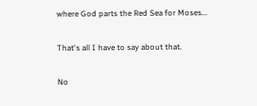where God parts the Red Sea for Moses...

That's all I have to say about that.

No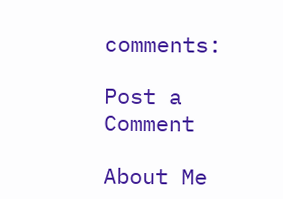comments:

Post a Comment

About Me